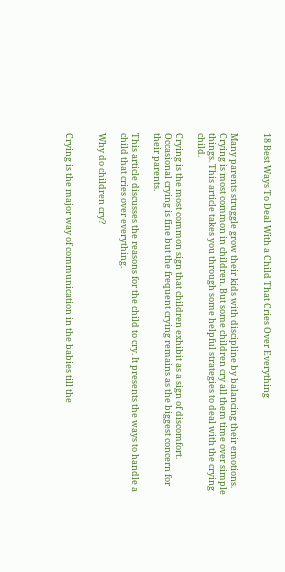18 Best Ways To Deal With a Child That Cries Over Everything


Many parents struggle grow their kids with discipline by balancing their emotions. Crying is most common in children. But some children cry all them time over simple things. This article takes you through some helpful strategies to deal with the crying child.

Crying is the most common sign that children exhibit as a sign of discomfort. Occasional crying is fine but the frequent crying remains as the biggest concern for their parents.

This article discusses the reasons for the child to cry. It presents the ways to handle a child that cries over everything.

Why do children cry?


Crying is the major way of communication in the babies till the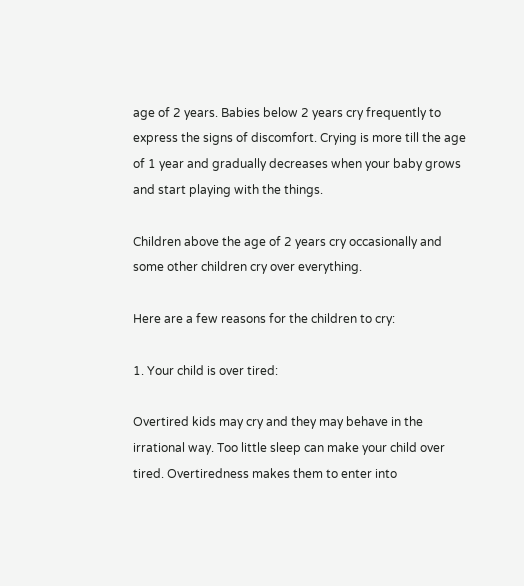age of 2 years. Babies below 2 years cry frequently to express the signs of discomfort. Crying is more till the age of 1 year and gradually decreases when your baby grows and start playing with the things.

Children above the age of 2 years cry occasionally and some other children cry over everything.

Here are a few reasons for the children to cry:

1. Your child is over tired:

Overtired kids may cry and they may behave in the irrational way. Too little sleep can make your child over tired. Overtiredness makes them to enter into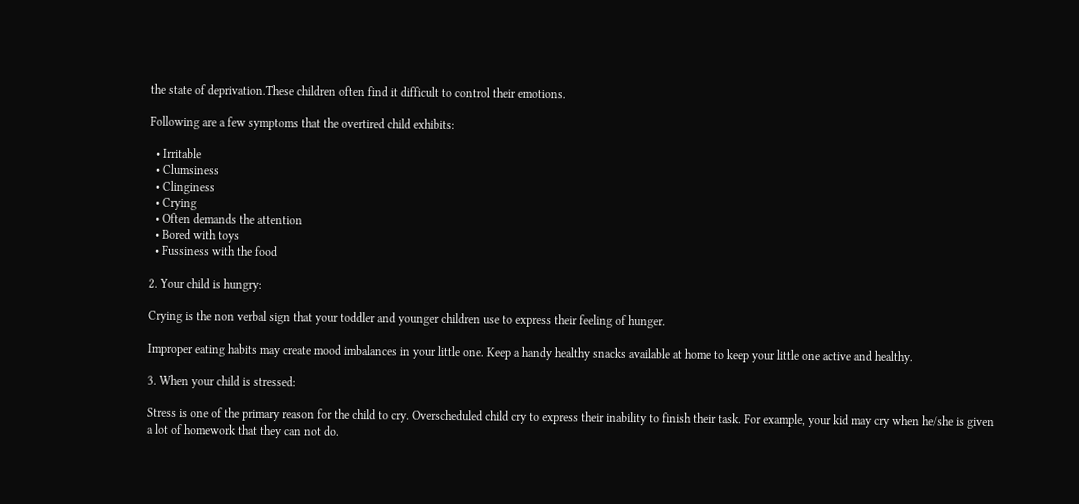the state of deprivation.These children often find it difficult to control their emotions.

Following are a few symptoms that the overtired child exhibits:

  • Irritable
  • Clumsiness
  • Clinginess
  • Crying
  • Often demands the attention
  • Bored with toys
  • Fussiness with the food

2. Your child is hungry:

Crying is the non verbal sign that your toddler and younger children use to express their feeling of hunger.

Improper eating habits may create mood imbalances in your little one. Keep a handy healthy snacks available at home to keep your little one active and healthy.

3. When your child is stressed:

Stress is one of the primary reason for the child to cry. Overscheduled child cry to express their inability to finish their task. For example, your kid may cry when he/she is given a lot of homework that they can not do.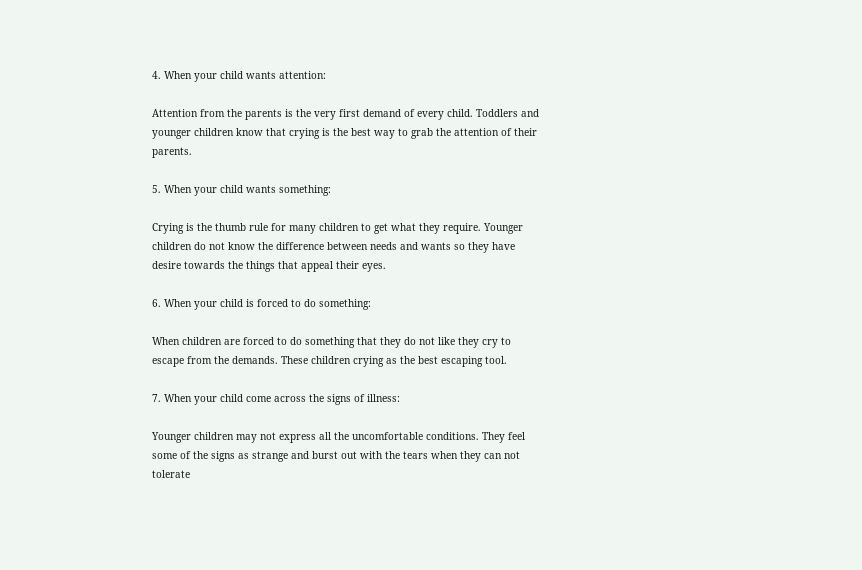4. When your child wants attention:

Attention from the parents is the very first demand of every child. Toddlers and younger children know that crying is the best way to grab the attention of their parents.

5. When your child wants something:

Crying is the thumb rule for many children to get what they require. Younger children do not know the difference between needs and wants so they have desire towards the things that appeal their eyes.

6. When your child is forced to do something:

When children are forced to do something that they do not like they cry to escape from the demands. These children crying as the best escaping tool.

7. When your child come across the signs of illness:

Younger children may not express all the uncomfortable conditions. They feel some of the signs as strange and burst out with the tears when they can not tolerate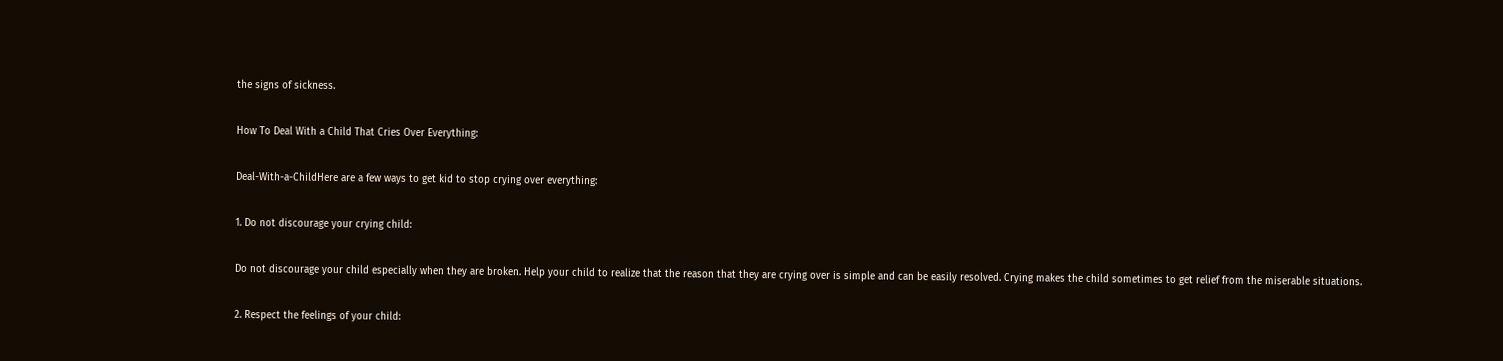the signs of sickness.

How To Deal With a Child That Cries Over Everything:

Deal-With-a-ChildHere are a few ways to get kid to stop crying over everything:

1. Do not discourage your crying child:

Do not discourage your child especially when they are broken. Help your child to realize that the reason that they are crying over is simple and can be easily resolved. Crying makes the child sometimes to get relief from the miserable situations.

2. Respect the feelings of your child: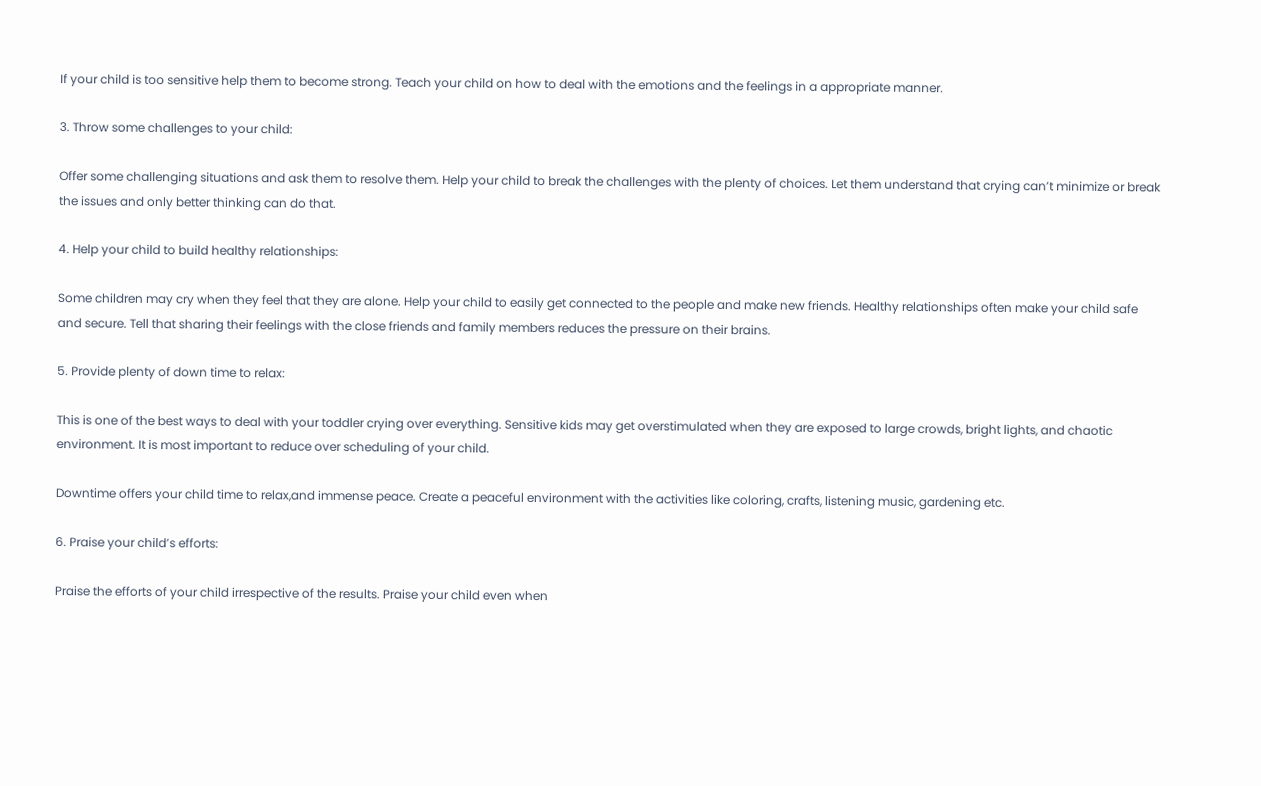If your child is too sensitive help them to become strong. Teach your child on how to deal with the emotions and the feelings in a appropriate manner.

3. Throw some challenges to your child:

Offer some challenging situations and ask them to resolve them. Help your child to break the challenges with the plenty of choices. Let them understand that crying can’t minimize or break the issues and only better thinking can do that.

4. Help your child to build healthy relationships:

Some children may cry when they feel that they are alone. Help your child to easily get connected to the people and make new friends. Healthy relationships often make your child safe and secure. Tell that sharing their feelings with the close friends and family members reduces the pressure on their brains.

5. Provide plenty of down time to relax:

This is one of the best ways to deal with your toddler crying over everything. Sensitive kids may get overstimulated when they are exposed to large crowds, bright lights, and chaotic environment. It is most important to reduce over scheduling of your child.

Downtime offers your child time to relax,and immense peace. Create a peaceful environment with the activities like coloring, crafts, listening music, gardening etc.

6. Praise your child’s efforts:

Praise the efforts of your child irrespective of the results. Praise your child even when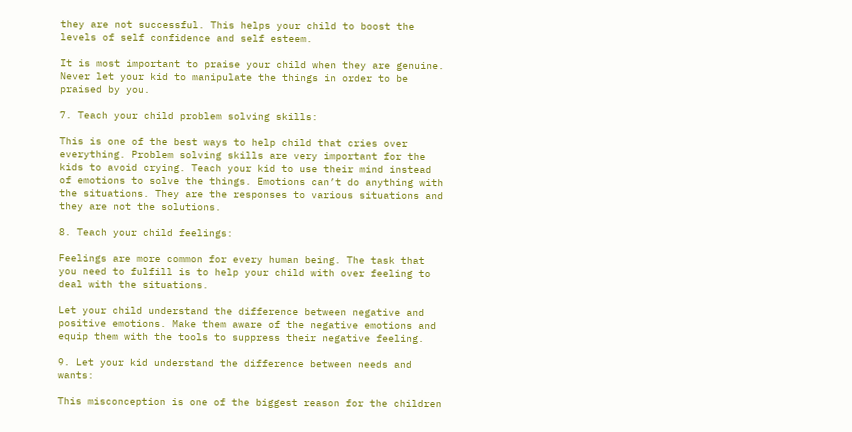they are not successful. This helps your child to boost the levels of self confidence and self esteem.

It is most important to praise your child when they are genuine. Never let your kid to manipulate the things in order to be praised by you.

7. Teach your child problem solving skills:

This is one of the best ways to help child that cries over everything. Problem solving skills are very important for the kids to avoid crying. Teach your kid to use their mind instead of emotions to solve the things. Emotions can’t do anything with the situations. They are the responses to various situations and they are not the solutions.

8. Teach your child feelings:

Feelings are more common for every human being. The task that you need to fulfill is to help your child with over feeling to deal with the situations.

Let your child understand the difference between negative and positive emotions. Make them aware of the negative emotions and equip them with the tools to suppress their negative feeling.

9. Let your kid understand the difference between needs and wants:

This misconception is one of the biggest reason for the children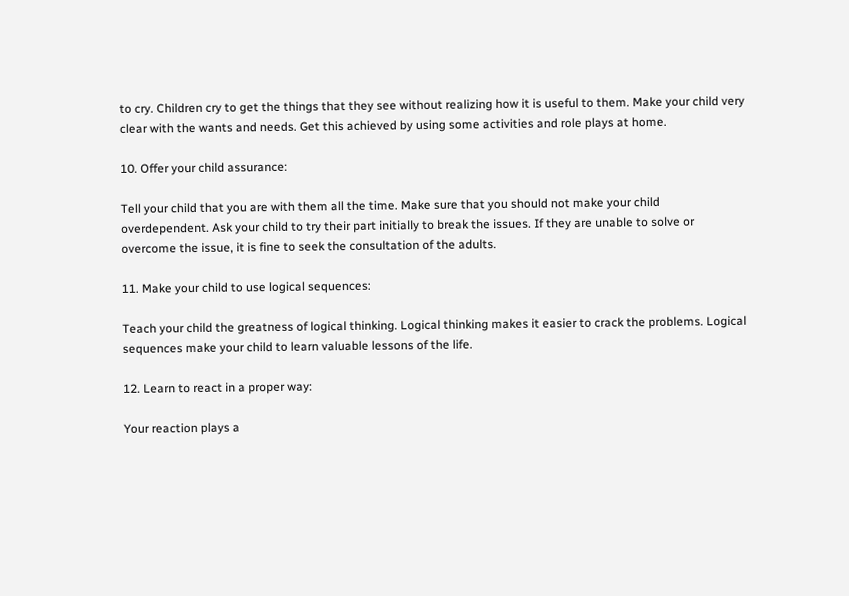to cry. Children cry to get the things that they see without realizing how it is useful to them. Make your child very clear with the wants and needs. Get this achieved by using some activities and role plays at home.

10. Offer your child assurance:

Tell your child that you are with them all the time. Make sure that you should not make your child overdependent. Ask your child to try their part initially to break the issues. If they are unable to solve or overcome the issue, it is fine to seek the consultation of the adults.

11. Make your child to use logical sequences:

Teach your child the greatness of logical thinking. Logical thinking makes it easier to crack the problems. Logical sequences make your child to learn valuable lessons of the life.

12. Learn to react in a proper way:

Your reaction plays a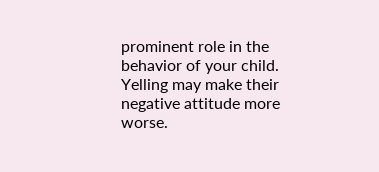prominent role in the behavior of your child. Yelling may make their negative attitude more worse.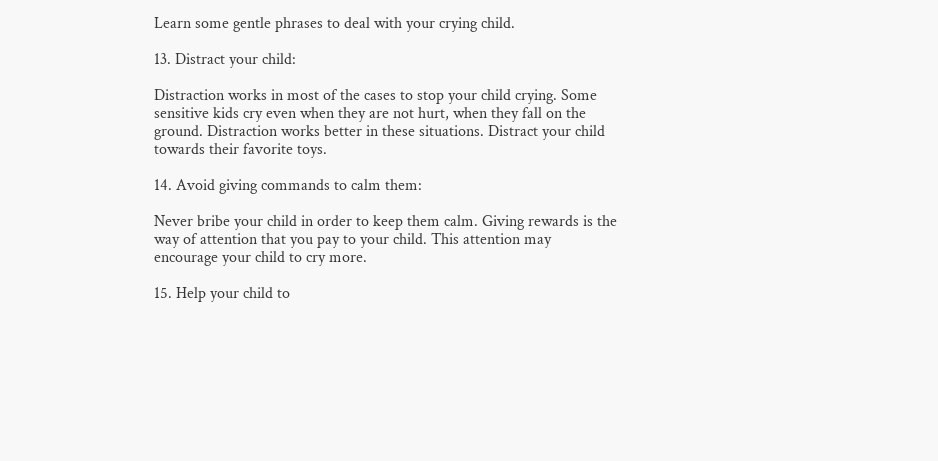Learn some gentle phrases to deal with your crying child.

13. Distract your child:

Distraction works in most of the cases to stop your child crying. Some sensitive kids cry even when they are not hurt, when they fall on the ground. Distraction works better in these situations. Distract your child towards their favorite toys.

14. Avoid giving commands to calm them:

Never bribe your child in order to keep them calm. Giving rewards is the way of attention that you pay to your child. This attention may encourage your child to cry more.

15. Help your child to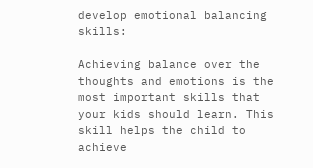develop emotional balancing skills:

Achieving balance over the thoughts and emotions is the most important skills that your kids should learn. This skill helps the child to achieve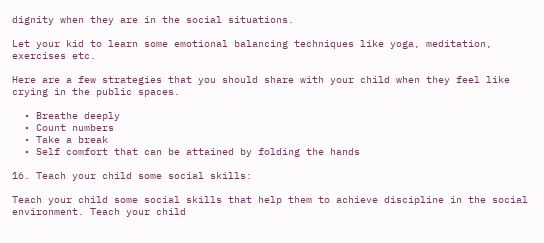dignity when they are in the social situations.

Let your kid to learn some emotional balancing techniques like yoga, meditation, exercises etc.

Here are a few strategies that you should share with your child when they feel like crying in the public spaces.

  • Breathe deeply
  • Count numbers
  • Take a break
  • Self comfort that can be attained by folding the hands

16. Teach your child some social skills:

Teach your child some social skills that help them to achieve discipline in the social environment. Teach your child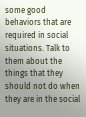some good behaviors that are required in social situations. Talk to them about the things that they should not do when they are in the social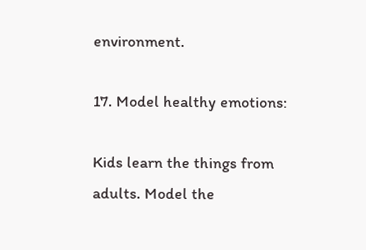environment.

17. Model healthy emotions:

Kids learn the things from adults. Model the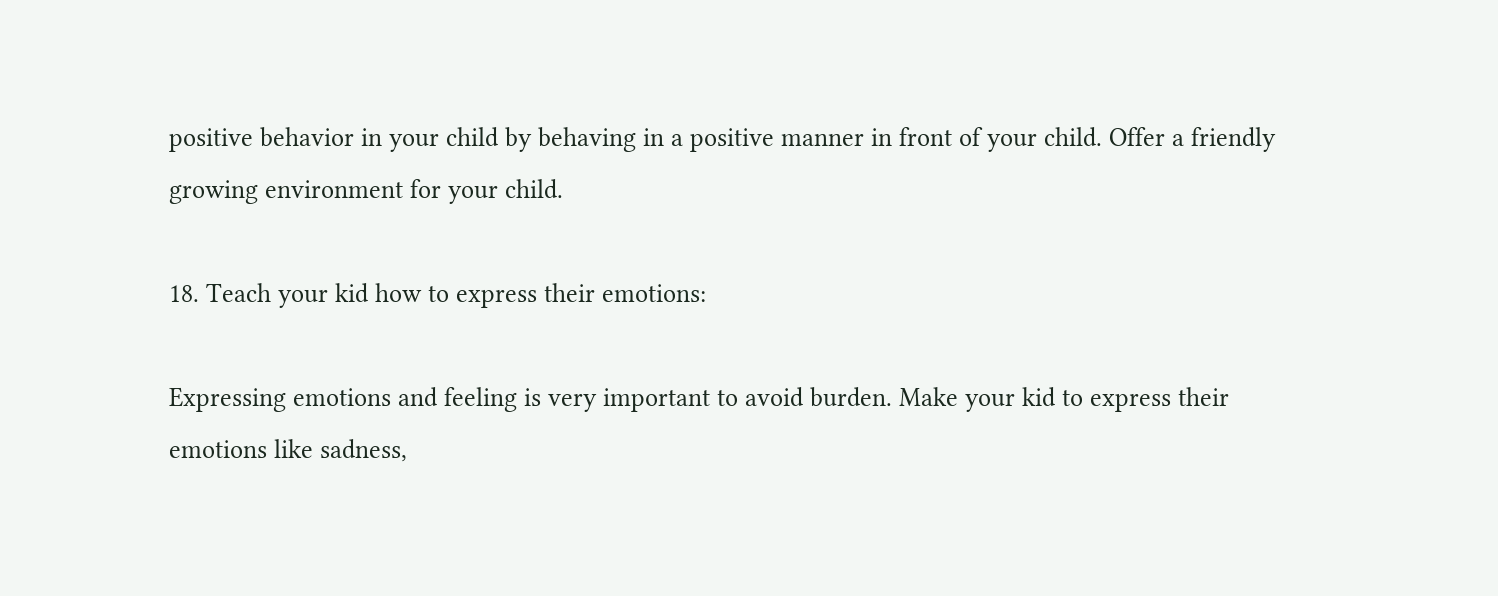positive behavior in your child by behaving in a positive manner in front of your child. Offer a friendly growing environment for your child.

18. Teach your kid how to express their emotions:

Expressing emotions and feeling is very important to avoid burden. Make your kid to express their emotions like sadness,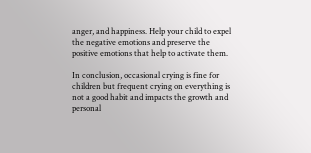anger, and happiness. Help your child to expel the negative emotions and preserve the positive emotions that help to activate them.

In conclusion, occasional crying is fine for children but frequent crying on everything is not a good habit and impacts the growth and personal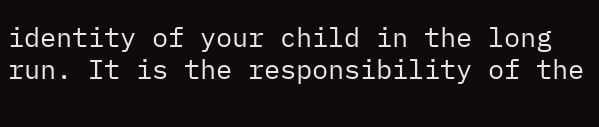identity of your child in the long run. It is the responsibility of the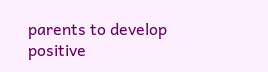parents to develop positive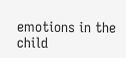emotions in the child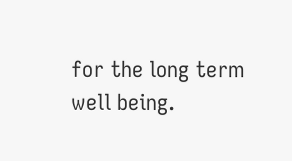for the long term well being.